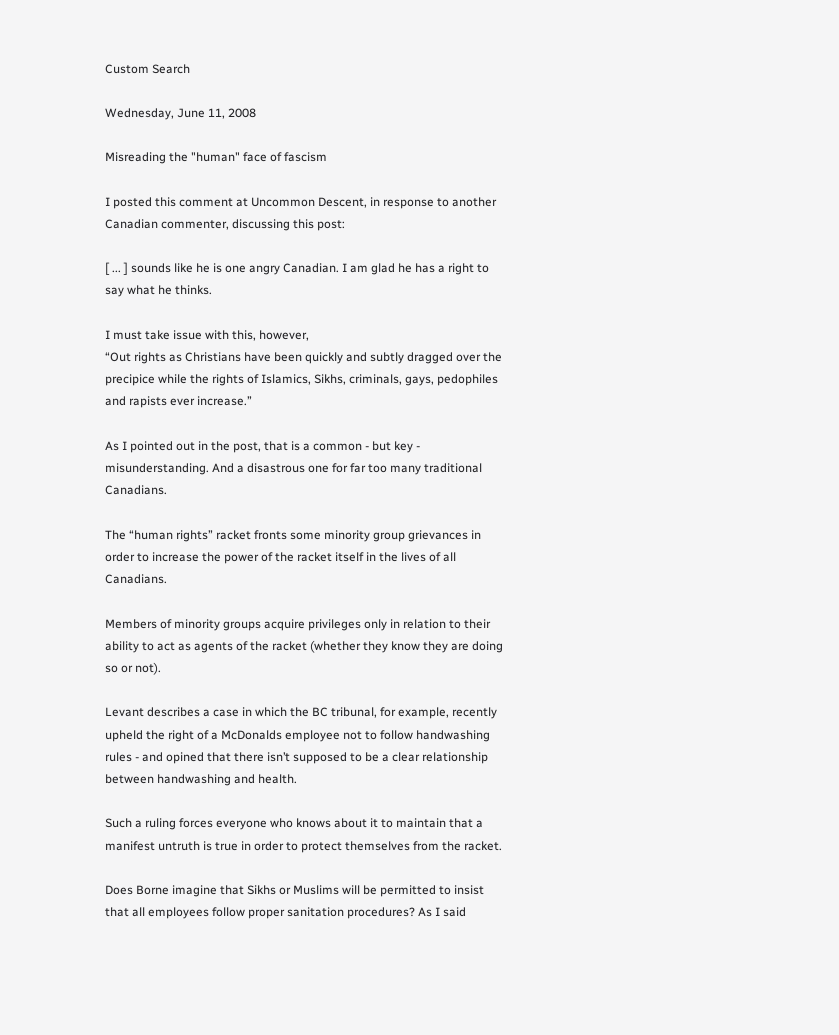Custom Search

Wednesday, June 11, 2008

Misreading the "human" face of fascism

I posted this comment at Uncommon Descent, in response to another Canadian commenter, discussing this post:

[ ... ] sounds like he is one angry Canadian. I am glad he has a right to say what he thinks.

I must take issue with this, however,
“Out rights as Christians have been quickly and subtly dragged over the precipice while the rights of Islamics, Sikhs, criminals, gays, pedophiles and rapists ever increase.”

As I pointed out in the post, that is a common - but key - misunderstanding. And a disastrous one for far too many traditional Canadians.

The “human rights” racket fronts some minority group grievances in order to increase the power of the racket itself in the lives of all Canadians.

Members of minority groups acquire privileges only in relation to their ability to act as agents of the racket (whether they know they are doing so or not).

Levant describes a case in which the BC tribunal, for example, recently upheld the right of a McDonalds employee not to follow handwashing rules - and opined that there isn’t supposed to be a clear relationship between handwashing and health.

Such a ruling forces everyone who knows about it to maintain that a manifest untruth is true in order to protect themselves from the racket.

Does Borne imagine that Sikhs or Muslims will be permitted to insist that all employees follow proper sanitation procedures? As I said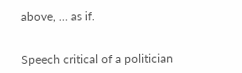above, … as if.


Speech critical of a politician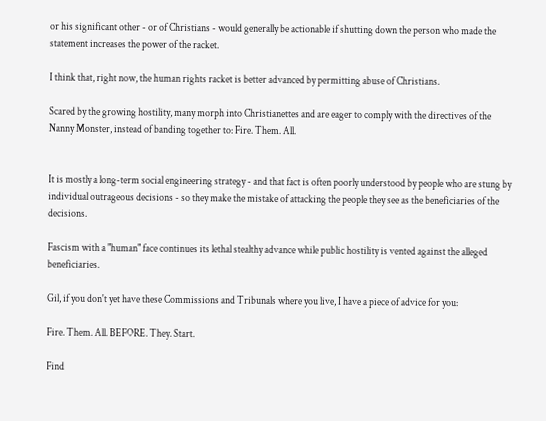or his significant other - or of Christians - would generally be actionable if shutting down the person who made the statement increases the power of the racket.

I think that, right now, the human rights racket is better advanced by permitting abuse of Christians.

Scared by the growing hostility, many morph into Christianettes and are eager to comply with the directives of the Nanny Monster, instead of banding together to: Fire. Them. All.


It is mostly a long-term social engineering strategy - and that fact is often poorly understood by people who are stung by individual outrageous decisions - so they make the mistake of attacking the people they see as the beneficiaries of the decisions.

Fascism with a "human" face continues its lethal stealthy advance while public hostility is vented against the alleged beneficiaries.

Gil, if you don't yet have these Commissions and Tribunals where you live, I have a piece of advice for you:

Fire. Them. All. BEFORE. They. Start.

Find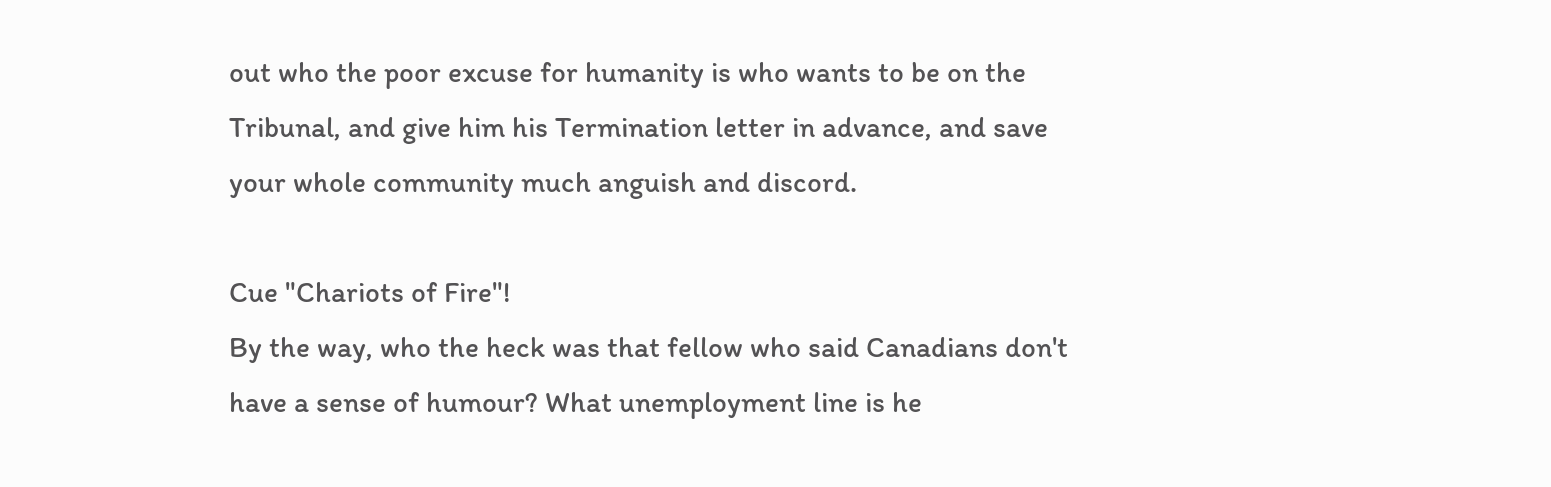out who the poor excuse for humanity is who wants to be on the Tribunal, and give him his Termination letter in advance, and save your whole community much anguish and discord.

Cue "Chariots of Fire"!
By the way, who the heck was that fellow who said Canadians don't have a sense of humour? What unemployment line is he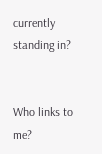currently standing in?


Who links to me?